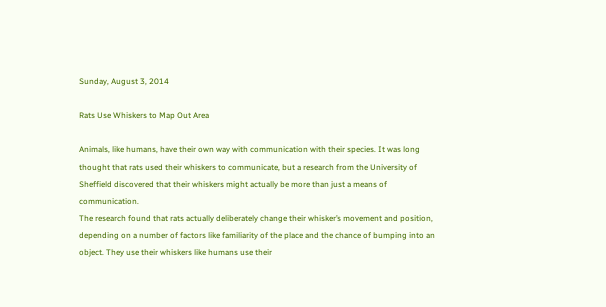Sunday, August 3, 2014

Rats Use Whiskers to Map Out Area

Animals, like humans, have their own way with communication with their species. It was long thought that rats used their whiskers to communicate, but a research from the University of Sheffield discovered that their whiskers might actually be more than just a means of communication.
The research found that rats actually deliberately change their whisker’s movement and position, depending on a number of factors like familiarity of the place and the chance of bumping into an object. They use their whiskers like humans use their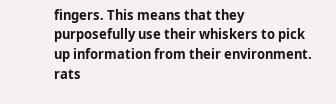fingers. This means that they purposefully use their whiskers to pick up information from their environment.
rats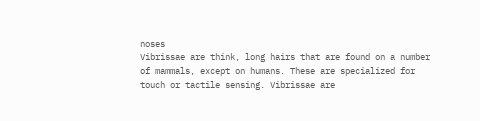noses
Vibrissae are think, long hairs that are found on a number of mammals, except on humans. These are specialized for touch or tactile sensing. Vibrissae are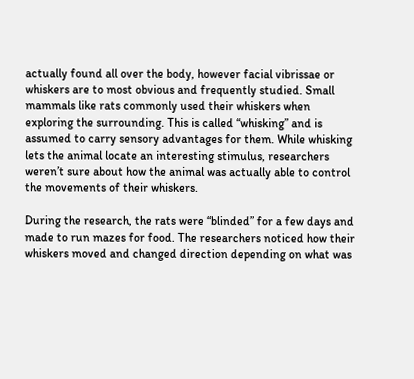actually found all over the body, however facial vibrissae or whiskers are to most obvious and frequently studied. Small mammals like rats commonly used their whiskers when exploring the surrounding. This is called “whisking” and is assumed to carry sensory advantages for them. While whisking lets the animal locate an interesting stimulus, researchers weren’t sure about how the animal was actually able to control the movements of their whiskers.

During the research, the rats were “blinded” for a few days and made to run mazes for food. The researchers noticed how their whiskers moved and changed direction depending on what was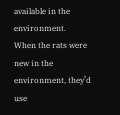available in the environment.
When the rats were new in the environment, they’d use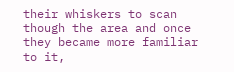their whiskers to scan though the area and once they became more familiar to it,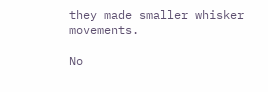they made smaller whisker movements.

No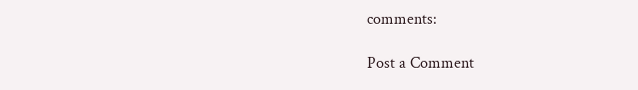comments:

Post a Comment